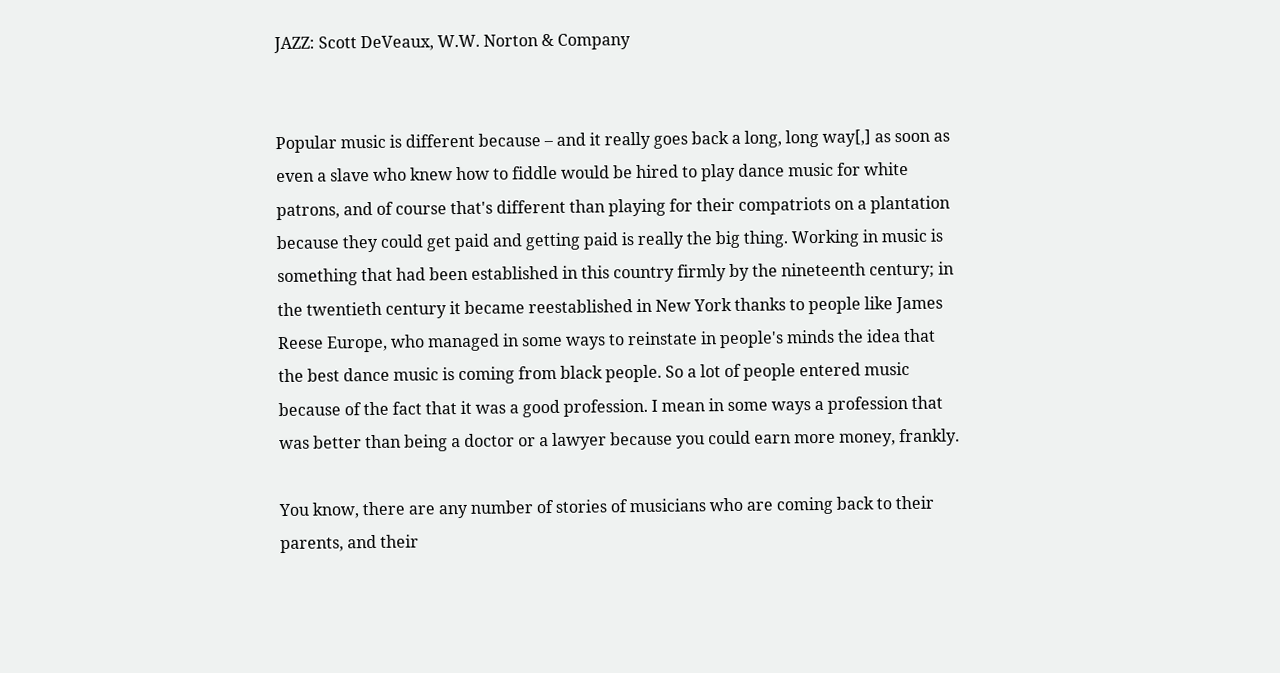JAZZ: Scott DeVeaux, W.W. Norton & Company


Popular music is different because – and it really goes back a long, long way[,] as soon as even a slave who knew how to fiddle would be hired to play dance music for white patrons, and of course that's different than playing for their compatriots on a plantation because they could get paid and getting paid is really the big thing. Working in music is something that had been established in this country firmly by the nineteenth century; in the twentieth century it became reestablished in New York thanks to people like James Reese Europe, who managed in some ways to reinstate in people's minds the idea that the best dance music is coming from black people. So a lot of people entered music because of the fact that it was a good profession. I mean in some ways a profession that was better than being a doctor or a lawyer because you could earn more money, frankly.

You know, there are any number of stories of musicians who are coming back to their parents, and their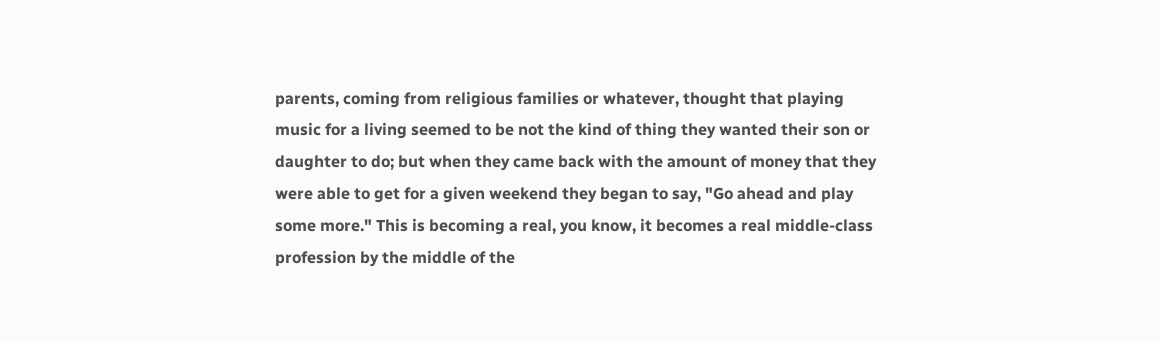parents, coming from religious families or whatever, thought that playing music for a living seemed to be not the kind of thing they wanted their son or daughter to do; but when they came back with the amount of money that they were able to get for a given weekend they began to say, "Go ahead and play some more." This is becoming a real, you know, it becomes a real middle-class profession by the middle of the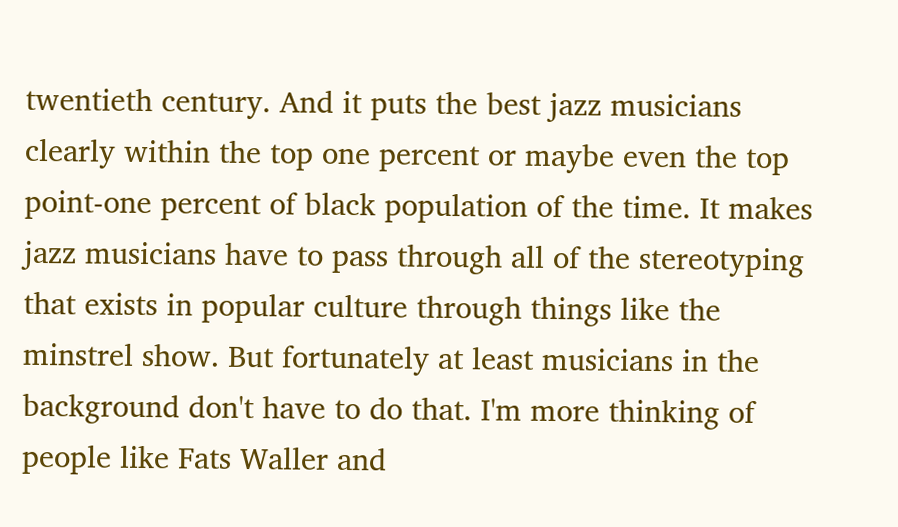twentieth century. And it puts the best jazz musicians clearly within the top one percent or maybe even the top point-one percent of black population of the time. It makes jazz musicians have to pass through all of the stereotyping that exists in popular culture through things like the minstrel show. But fortunately at least musicians in the background don't have to do that. I'm more thinking of people like Fats Waller and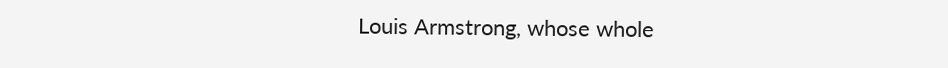Louis Armstrong, whose whole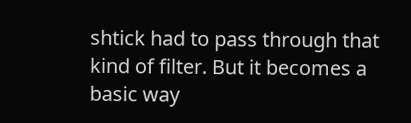shtick had to pass through that kind of filter. But it becomes a basic way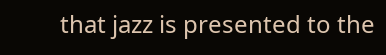that jazz is presented to the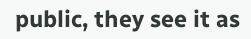public, they see it as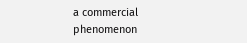a commercial phenomenon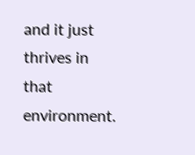and it just thrives in that environment.